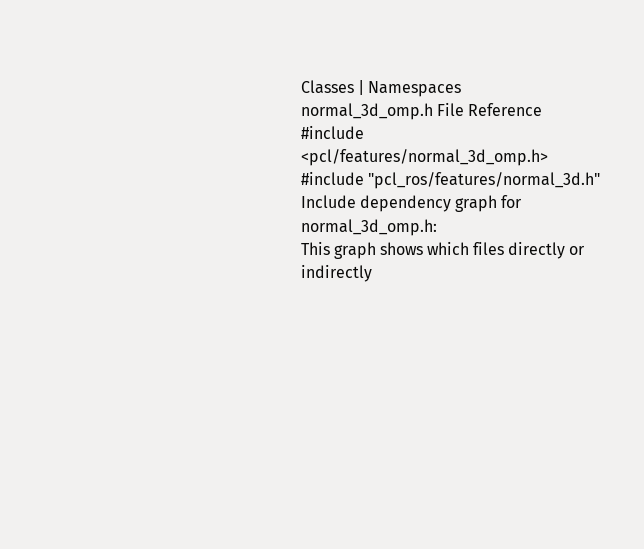Classes | Namespaces
normal_3d_omp.h File Reference
#include <pcl/features/normal_3d_omp.h>
#include "pcl_ros/features/normal_3d.h"
Include dependency graph for normal_3d_omp.h:
This graph shows which files directly or indirectly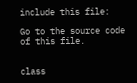include this file:

Go to the source code of this file.


class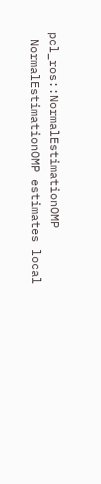pcl_ros::NormalEstimationOMP
 NormalEstimationOMP estimates local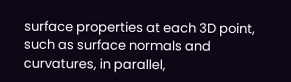surface properties at each 3D point, such as surface normals and curvatures, in parallel,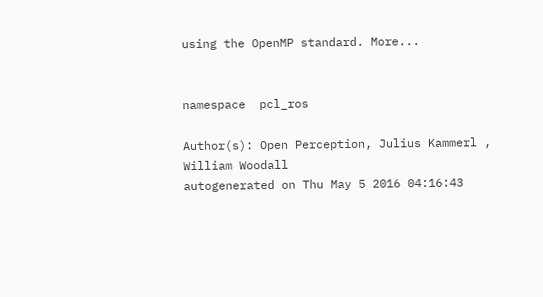using the OpenMP standard. More...


namespace  pcl_ros

Author(s): Open Perception, Julius Kammerl , William Woodall
autogenerated on Thu May 5 2016 04:16:43